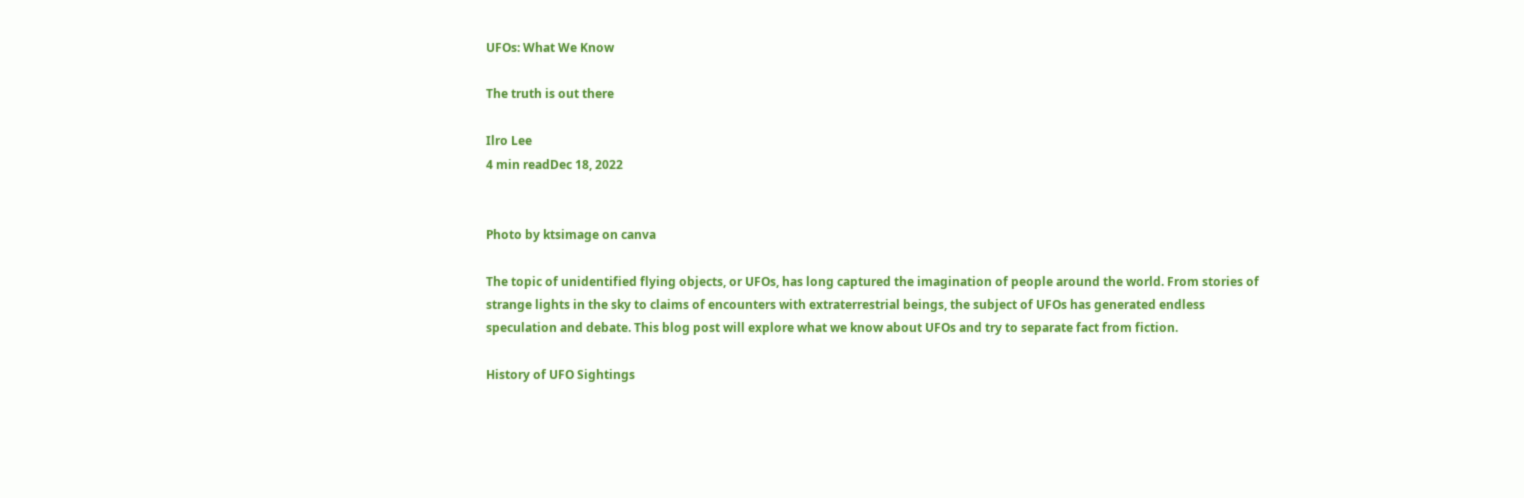UFOs: What We Know

The truth is out there

Ilro Lee
4 min readDec 18, 2022


Photo by ktsimage on canva

The topic of unidentified flying objects, or UFOs, has long captured the imagination of people around the world. From stories of strange lights in the sky to claims of encounters with extraterrestrial beings, the subject of UFOs has generated endless speculation and debate. This blog post will explore what we know about UFOs and try to separate fact from fiction.

History of UFO Sightings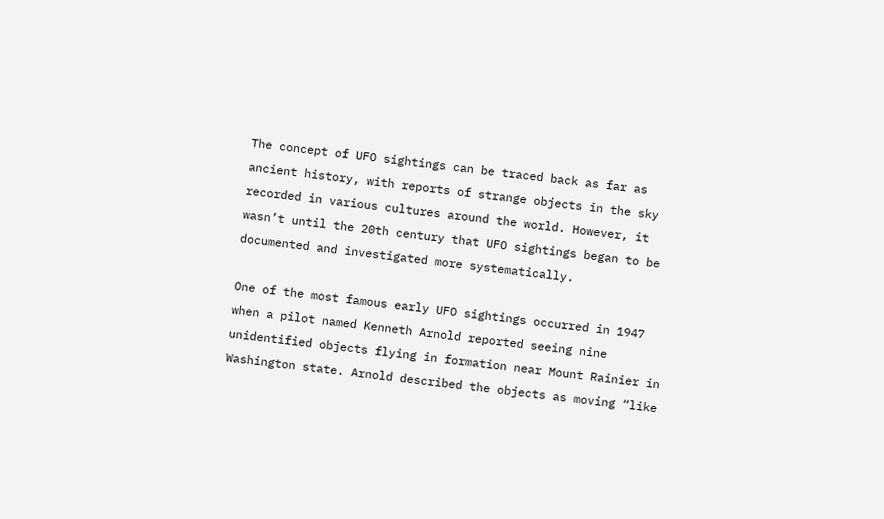The concept of UFO sightings can be traced back as far as ancient history, with reports of strange objects in the sky recorded in various cultures around the world. However, it wasn’t until the 20th century that UFO sightings began to be documented and investigated more systematically.

One of the most famous early UFO sightings occurred in 1947 when a pilot named Kenneth Arnold reported seeing nine unidentified objects flying in formation near Mount Rainier in Washington state. Arnold described the objects as moving “like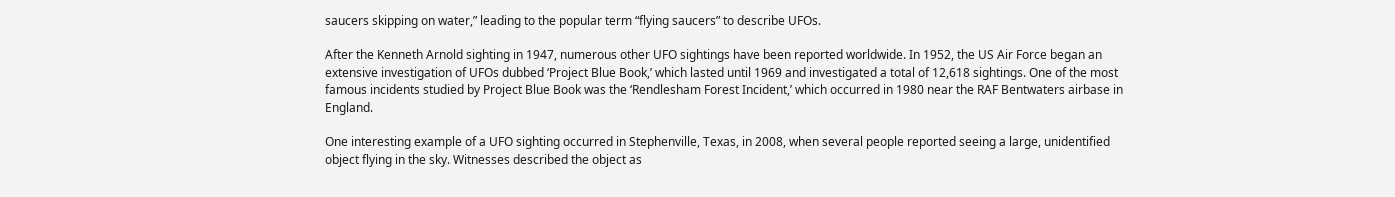saucers skipping on water,” leading to the popular term “flying saucers” to describe UFOs.

After the Kenneth Arnold sighting in 1947, numerous other UFO sightings have been reported worldwide. In 1952, the US Air Force began an extensive investigation of UFOs dubbed ‘Project Blue Book,’ which lasted until 1969 and investigated a total of 12,618 sightings. One of the most famous incidents studied by Project Blue Book was the ‘Rendlesham Forest Incident,’ which occurred in 1980 near the RAF Bentwaters airbase in England.

One interesting example of a UFO sighting occurred in Stephenville, Texas, in 2008, when several people reported seeing a large, unidentified object flying in the sky. Witnesses described the object as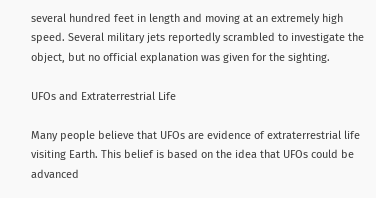several hundred feet in length and moving at an extremely high speed. Several military jets reportedly scrambled to investigate the object, but no official explanation was given for the sighting.

UFOs and Extraterrestrial Life

Many people believe that UFOs are evidence of extraterrestrial life visiting Earth. This belief is based on the idea that UFOs could be advanced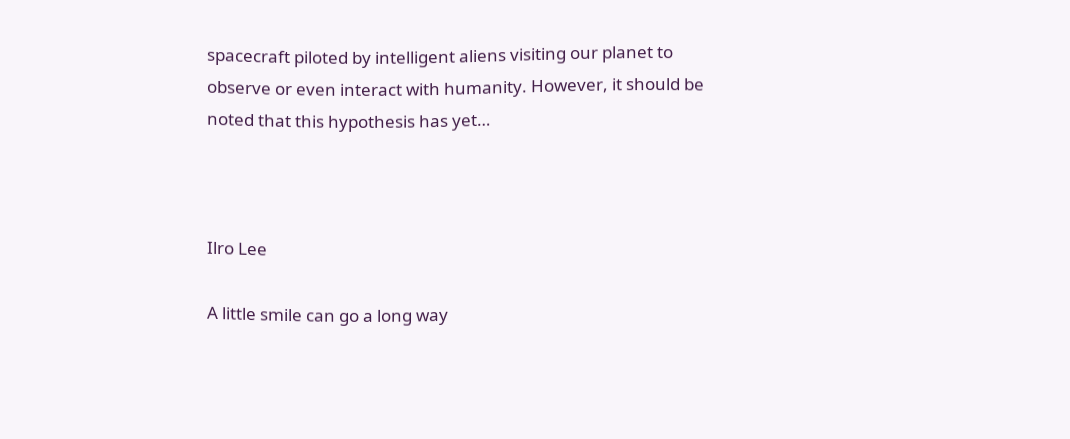spacecraft piloted by intelligent aliens visiting our planet to observe or even interact with humanity. However, it should be noted that this hypothesis has yet…



Ilro Lee

A little smile can go a long way